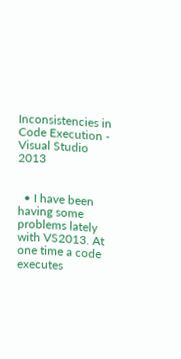Inconsistencies in Code Execution - Visual Studio 2013


  • I have been having some problems lately with VS2013. At one time a code executes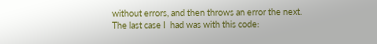without errors, and then throws an error the next. The last case I  had was with this code: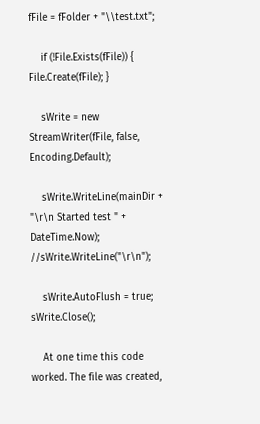fFile = fFolder + "\\test.txt";

    if (!File.Exists(fFile)) { File.Create(fFile); }

    sWrite = new StreamWriter(fFile, false, Encoding.Default);

    sWrite.WriteLine(mainDir + "\r\n Started test " + DateTime.Now); //sWrite.WriteLine("\r\n");

    sWrite.AutoFlush = true; sWrite.Close();

    At one time this code worked. The file was created,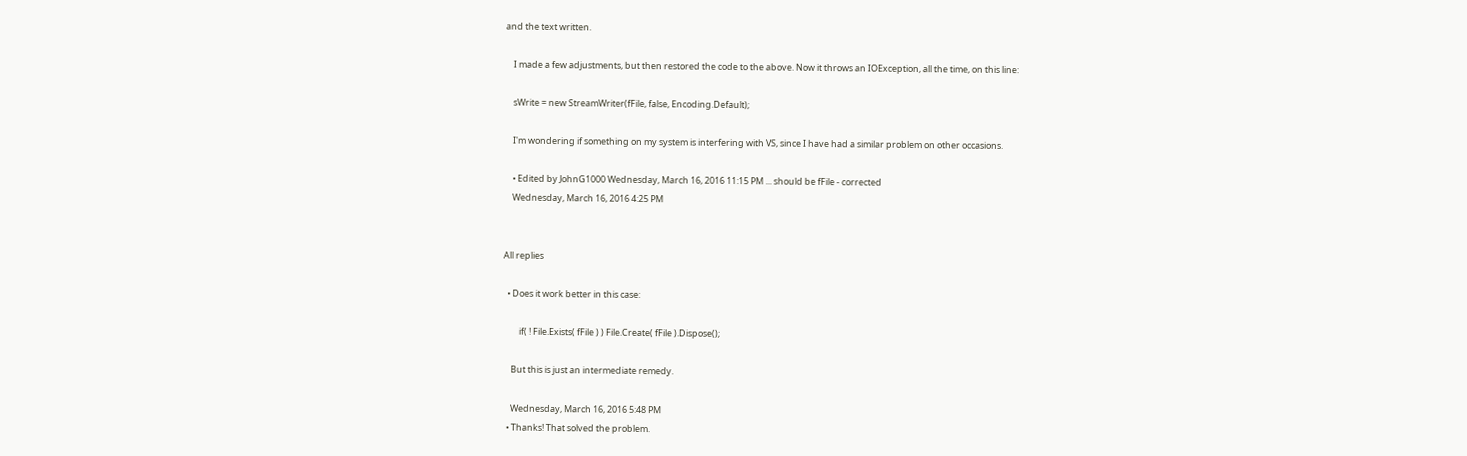and the text written.

    I made a few adjustments, but then restored the code to the above. Now it throws an IOException, all the time, on this line:

    sWrite = new StreamWriter(fFile, false, Encoding.Default);

    I'm wondering if something on my system is interfering with VS, since I have had a similar problem on other occasions.

    • Edited by JohnG1000 Wednesday, March 16, 2016 11:15 PM ... should be fFile - corrected
    Wednesday, March 16, 2016 4:25 PM


All replies

  • Does it work better in this case:

        if( ! File.Exists( fFile ) ) File.Create( fFile ).Dispose();

    But this is just an intermediate remedy.

    Wednesday, March 16, 2016 5:48 PM
  • Thanks! That solved the problem.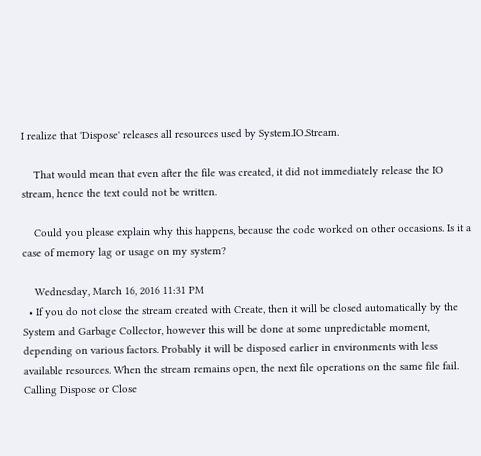I realize that 'Dispose' releases all resources used by System.IO.Stream.

    That would mean that even after the file was created, it did not immediately release the IO stream, hence the text could not be written.

    Could you please explain why this happens, because the code worked on other occasions. Is it a case of memory lag or usage on my system?

    Wednesday, March 16, 2016 11:31 PM
  • If you do not close the stream created with Create, then it will be closed automatically by the System and Garbage Collector, however this will be done at some unpredictable moment, depending on various factors. Probably it will be disposed earlier in environments with less available resources. When the stream remains open, the next file operations on the same file fail. Calling Dispose or Close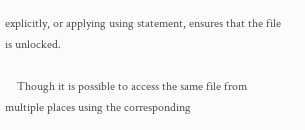explicitly, or applying using statement, ensures that the file is unlocked.

    Though it is possible to access the same file from multiple places using the corresponding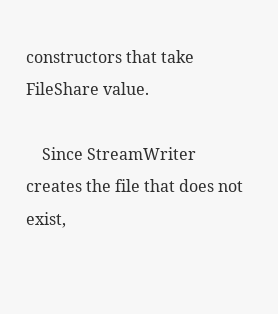constructors that take FileShare value.

    Since StreamWriter creates the file that does not exist,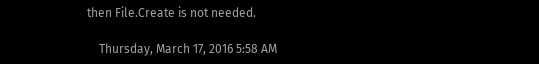then File.Create is not needed.

    Thursday, March 17, 2016 5:58 AM